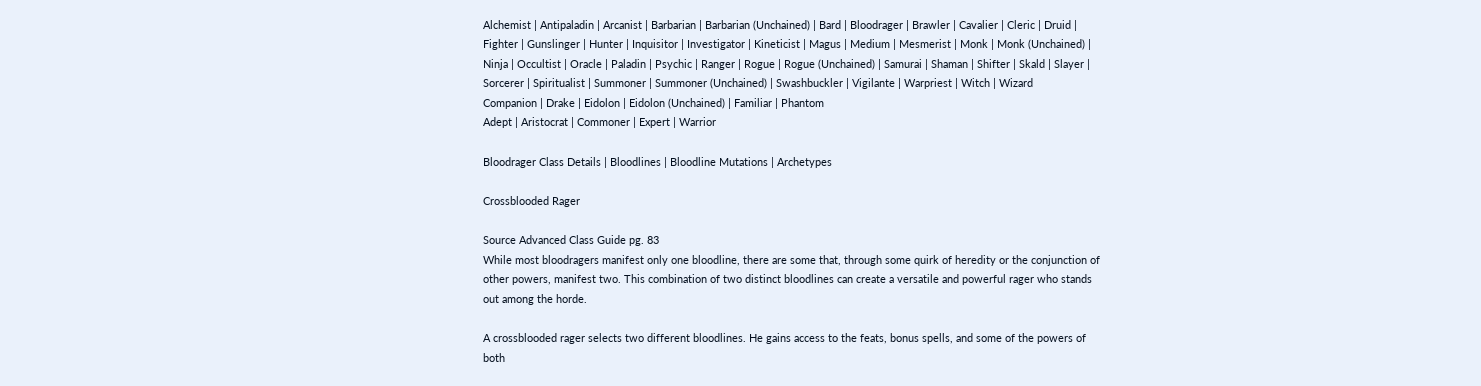Alchemist | Antipaladin | Arcanist | Barbarian | Barbarian (Unchained) | Bard | Bloodrager | Brawler | Cavalier | Cleric | Druid | Fighter | Gunslinger | Hunter | Inquisitor | Investigator | Kineticist | Magus | Medium | Mesmerist | Monk | Monk (Unchained) | Ninja | Occultist | Oracle | Paladin | Psychic | Ranger | Rogue | Rogue (Unchained) | Samurai | Shaman | Shifter | Skald | Slayer | Sorcerer | Spiritualist | Summoner | Summoner (Unchained) | Swashbuckler | Vigilante | Warpriest | Witch | Wizard
Companion | Drake | Eidolon | Eidolon (Unchained) | Familiar | Phantom
Adept | Aristocrat | Commoner | Expert | Warrior

Bloodrager Class Details | Bloodlines | Bloodline Mutations | Archetypes

Crossblooded Rager

Source Advanced Class Guide pg. 83
While most bloodragers manifest only one bloodline, there are some that, through some quirk of heredity or the conjunction of other powers, manifest two. This combination of two distinct bloodlines can create a versatile and powerful rager who stands out among the horde.

A crossblooded rager selects two different bloodlines. He gains access to the feats, bonus spells, and some of the powers of both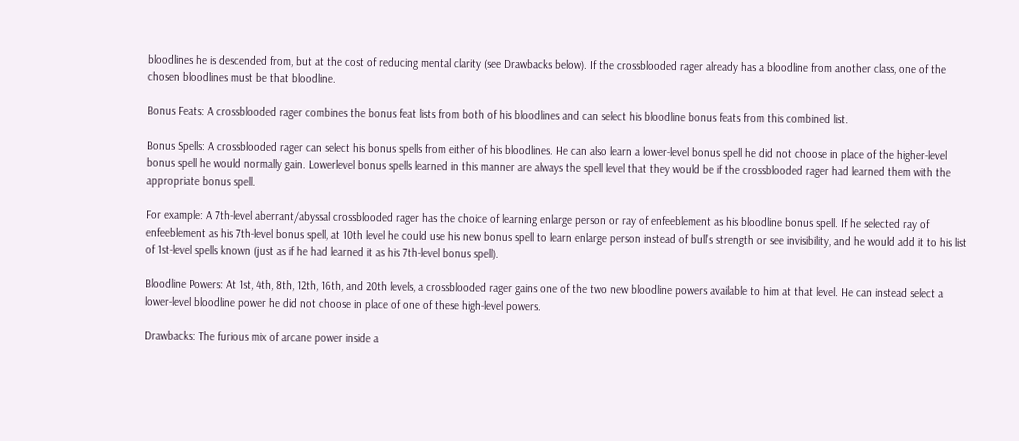bloodlines he is descended from, but at the cost of reducing mental clarity (see Drawbacks below). If the crossblooded rager already has a bloodline from another class, one of the chosen bloodlines must be that bloodline.

Bonus Feats: A crossblooded rager combines the bonus feat lists from both of his bloodlines and can select his bloodline bonus feats from this combined list.

Bonus Spells: A crossblooded rager can select his bonus spells from either of his bloodlines. He can also learn a lower-level bonus spell he did not choose in place of the higher-level bonus spell he would normally gain. Lowerlevel bonus spells learned in this manner are always the spell level that they would be if the crossblooded rager had learned them with the appropriate bonus spell.

For example: A 7th-level aberrant/abyssal crossblooded rager has the choice of learning enlarge person or ray of enfeeblement as his bloodline bonus spell. If he selected ray of enfeeblement as his 7th-level bonus spell, at 10th level he could use his new bonus spell to learn enlarge person instead of bull’s strength or see invisibility, and he would add it to his list of 1st-level spells known (just as if he had learned it as his 7th-level bonus spell).

Bloodline Powers: At 1st, 4th, 8th, 12th, 16th, and 20th levels, a crossblooded rager gains one of the two new bloodline powers available to him at that level. He can instead select a lower-level bloodline power he did not choose in place of one of these high-level powers.

Drawbacks: The furious mix of arcane power inside a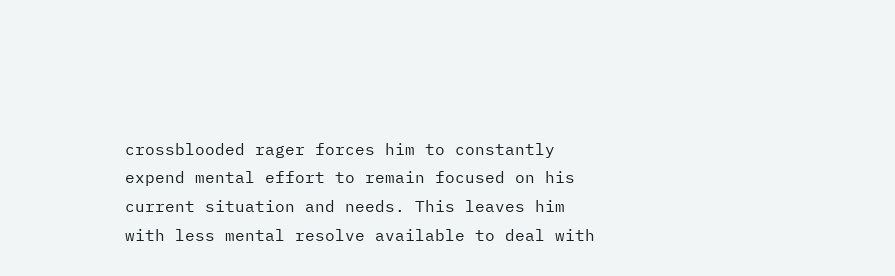crossblooded rager forces him to constantly expend mental effort to remain focused on his current situation and needs. This leaves him with less mental resolve available to deal with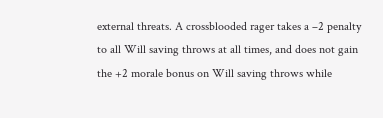external threats. A crossblooded rager takes a –2 penalty to all Will saving throws at all times, and does not gain the +2 morale bonus on Will saving throws while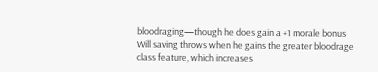bloodraging—though he does gain a +1 morale bonus Will saving throws when he gains the greater bloodrage class feature, which increases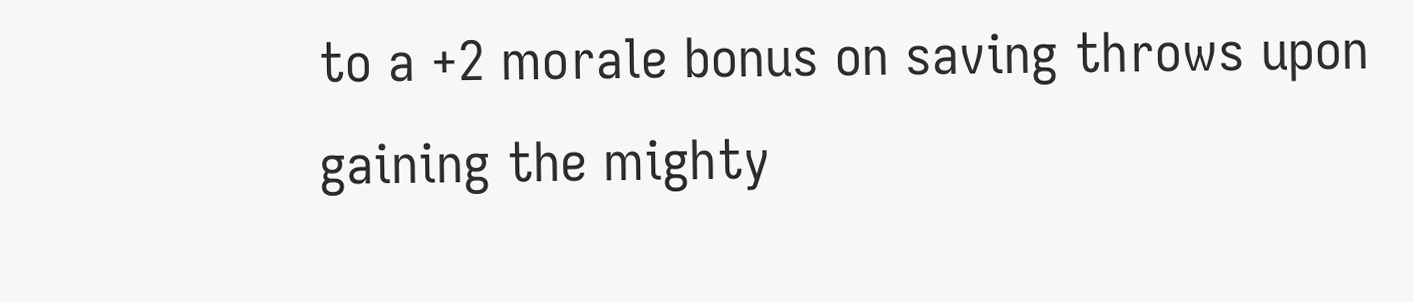to a +2 morale bonus on saving throws upon gaining the mighty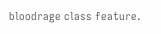bloodrage class feature.